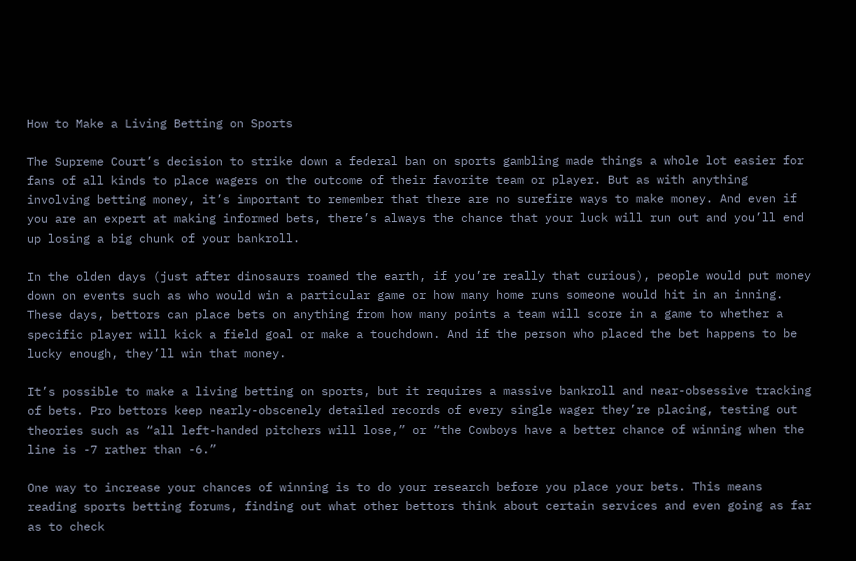How to Make a Living Betting on Sports

The Supreme Court’s decision to strike down a federal ban on sports gambling made things a whole lot easier for fans of all kinds to place wagers on the outcome of their favorite team or player. But as with anything involving betting money, it’s important to remember that there are no surefire ways to make money. And even if you are an expert at making informed bets, there’s always the chance that your luck will run out and you’ll end up losing a big chunk of your bankroll.

In the olden days (just after dinosaurs roamed the earth, if you’re really that curious), people would put money down on events such as who would win a particular game or how many home runs someone would hit in an inning. These days, bettors can place bets on anything from how many points a team will score in a game to whether a specific player will kick a field goal or make a touchdown. And if the person who placed the bet happens to be lucky enough, they’ll win that money.

It’s possible to make a living betting on sports, but it requires a massive bankroll and near-obsessive tracking of bets. Pro bettors keep nearly-obscenely detailed records of every single wager they’re placing, testing out theories such as “all left-handed pitchers will lose,” or “the Cowboys have a better chance of winning when the line is -7 rather than -6.”

One way to increase your chances of winning is to do your research before you place your bets. This means reading sports betting forums, finding out what other bettors think about certain services and even going as far as to check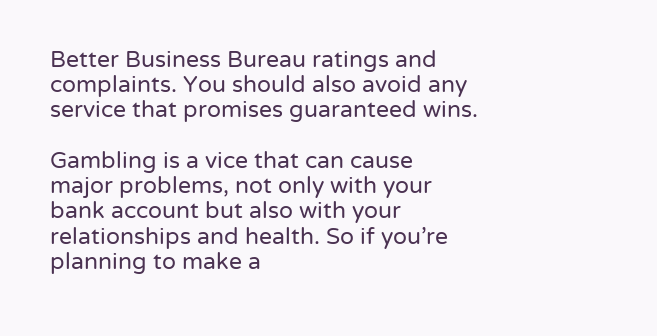Better Business Bureau ratings and complaints. You should also avoid any service that promises guaranteed wins.

Gambling is a vice that can cause major problems, not only with your bank account but also with your relationships and health. So if you’re planning to make a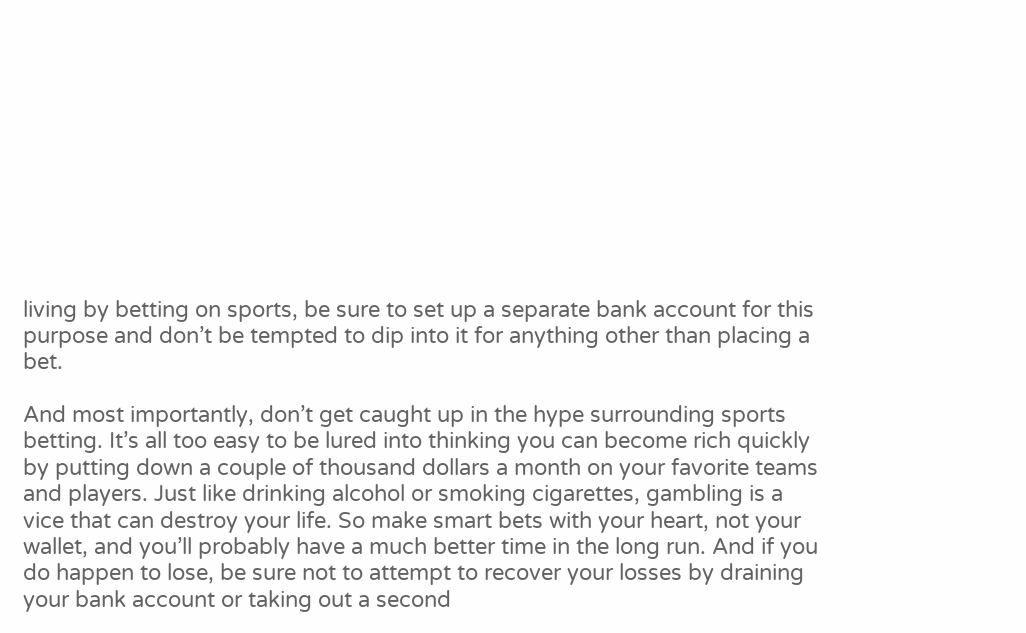living by betting on sports, be sure to set up a separate bank account for this purpose and don’t be tempted to dip into it for anything other than placing a bet.

And most importantly, don’t get caught up in the hype surrounding sports betting. It’s all too easy to be lured into thinking you can become rich quickly by putting down a couple of thousand dollars a month on your favorite teams and players. Just like drinking alcohol or smoking cigarettes, gambling is a vice that can destroy your life. So make smart bets with your heart, not your wallet, and you’ll probably have a much better time in the long run. And if you do happen to lose, be sure not to attempt to recover your losses by draining your bank account or taking out a second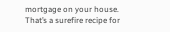mortgage on your house. That’s a surefire recipe for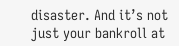disaster. And it’s not just your bankroll at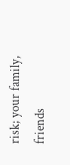risk; your family, friends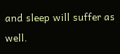and sleep will suffer as well.